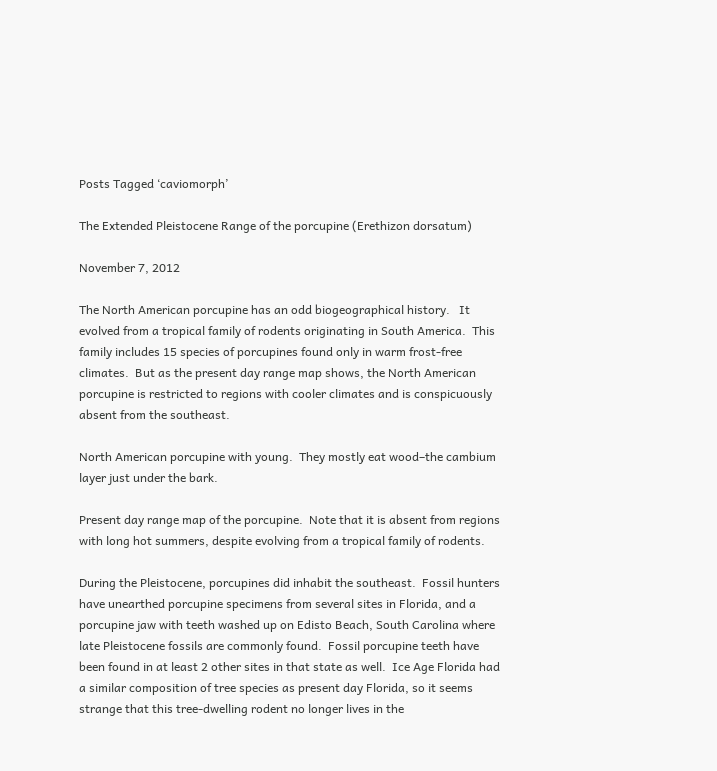Posts Tagged ‘caviomorph’

The Extended Pleistocene Range of the porcupine (Erethizon dorsatum)

November 7, 2012

The North American porcupine has an odd biogeographical history.   It evolved from a tropical family of rodents originating in South America.  This family includes 15 species of porcupines found only in warm frost-free climates.  But as the present day range map shows, the North American porcupine is restricted to regions with cooler climates and is conspicuously absent from the southeast.

North American porcupine with young.  They mostly eat wood–the cambium layer just under the bark.

Present day range map of the porcupine.  Note that it is absent from regions with long hot summers, despite evolving from a tropical family of rodents.

During the Pleistocene, porcupines did inhabit the southeast.  Fossil hunters have unearthed porcupine specimens from several sites in Florida, and a porcupine jaw with teeth washed up on Edisto Beach, South Carolina where late Pleistocene fossils are commonly found.  Fossil porcupine teeth have been found in at least 2 other sites in that state as well.  Ice Age Florida had a similar composition of tree species as present day Florida, so it seems strange that this tree-dwelling rodent no longer lives in the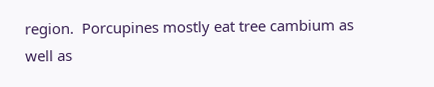region.  Porcupines mostly eat tree cambium as well as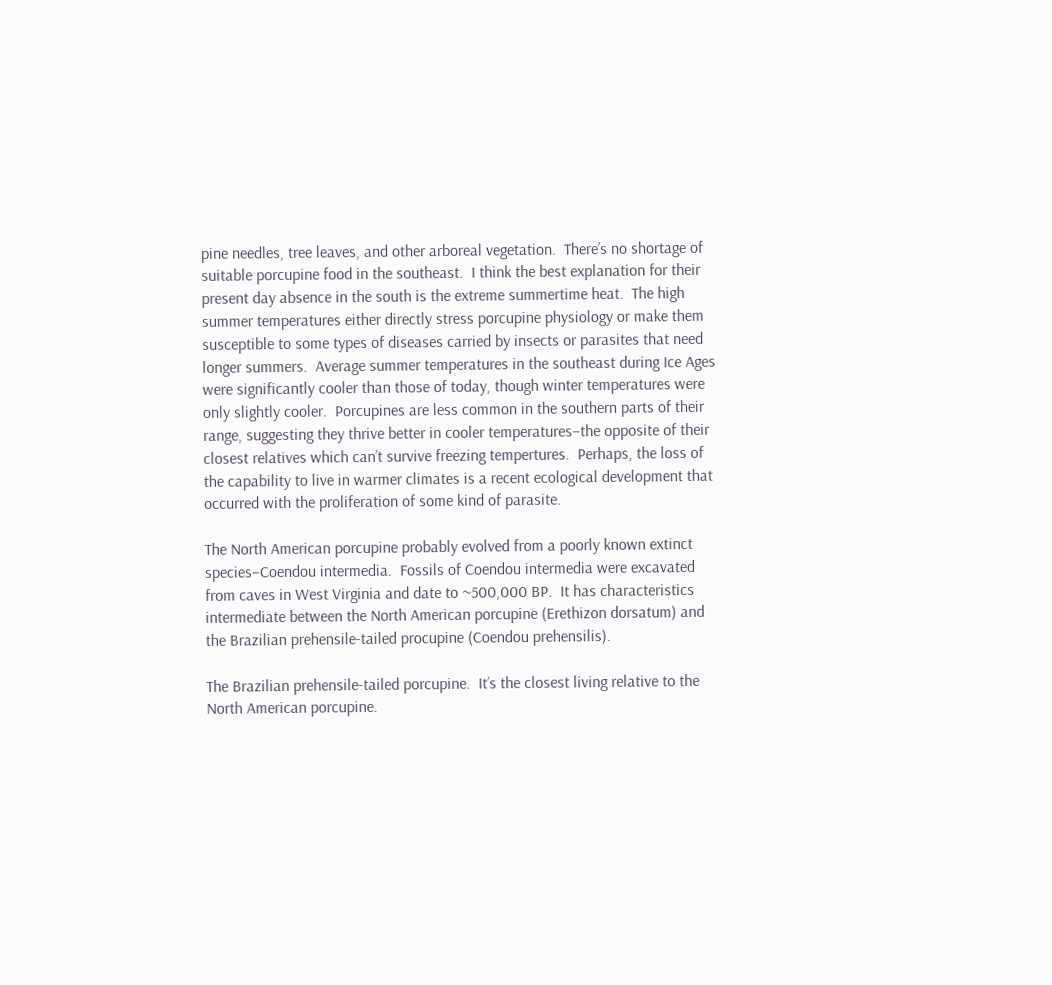pine needles, tree leaves, and other arboreal vegetation.  There’s no shortage of suitable porcupine food in the southeast.  I think the best explanation for their present day absence in the south is the extreme summertime heat.  The high summer temperatures either directly stress porcupine physiology or make them susceptible to some types of diseases carried by insects or parasites that need longer summers.  Average summer temperatures in the southeast during Ice Ages were significantly cooler than those of today, though winter temperatures were only slightly cooler.  Porcupines are less common in the southern parts of their range, suggesting they thrive better in cooler temperatures–the opposite of their closest relatives which can’t survive freezing tempertures.  Perhaps, the loss of the capability to live in warmer climates is a recent ecological development that occurred with the proliferation of some kind of parasite.

The North American porcupine probably evolved from a poorly known extinct species–Coendou intermedia.  Fossils of Coendou intermedia were excavated from caves in West Virginia and date to ~500,000 BP.  It has characteristics intermediate between the North American porcupine (Erethizon dorsatum) and the Brazilian prehensile-tailed procupine (Coendou prehensilis).

The Brazilian prehensile-tailed porcupine.  It’s the closest living relative to the North American porcupine.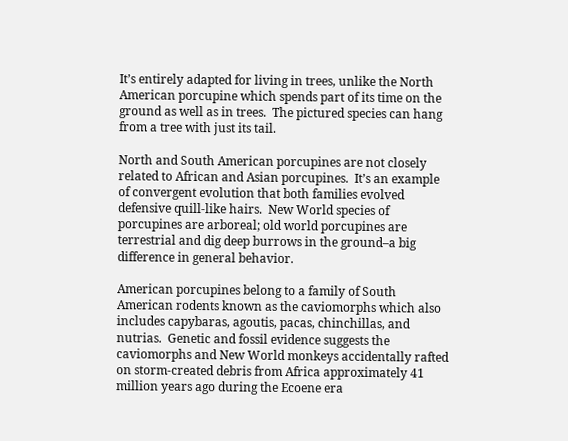It’s entirely adapted for living in trees, unlike the North American porcupine which spends part of its time on the ground as well as in trees.  The pictured species can hang from a tree with just its tail.

North and South American porcupines are not closely related to African and Asian porcupines.  It’s an example of convergent evolution that both families evolved defensive quill-like hairs.  New World species of porcupines are arboreal; old world porcupines are terrestrial and dig deep burrows in the ground–a big difference in general behavior.

American porcupines belong to a family of South American rodents known as the caviomorphs which also includes capybaras, agoutis, pacas, chinchillas, and nutrias.  Genetic and fossil evidence suggests the caviomorphs and New World monkeys accidentally rafted on storm-created debris from Africa approximately 41 million years ago during the Ecoene era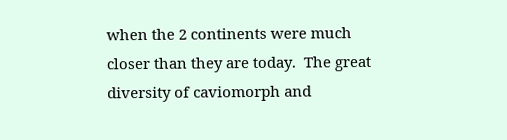when the 2 continents were much closer than they are today.  The great diversity of caviomorph and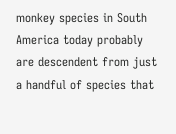monkey species in South America today probably are descendent from just a handful of species that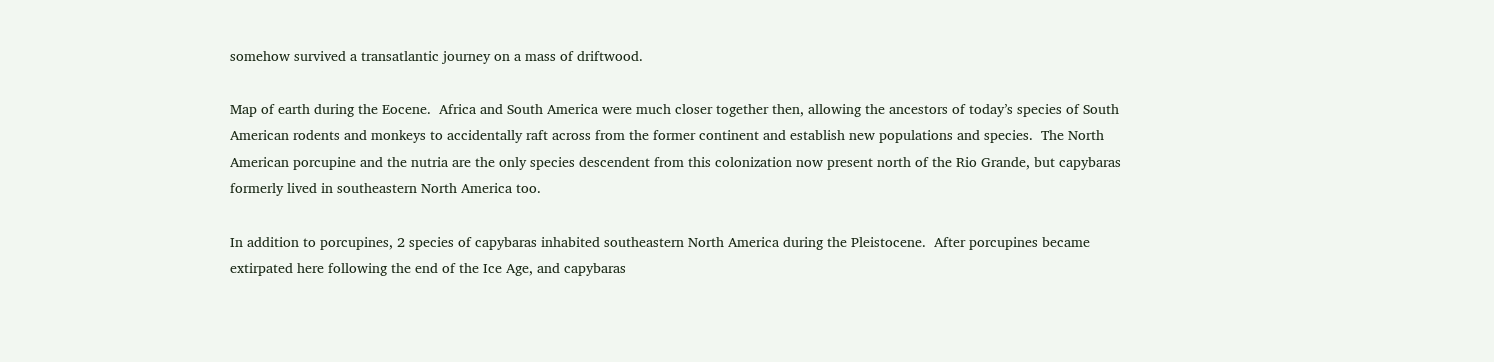somehow survived a transatlantic journey on a mass of driftwood.

Map of earth during the Eocene.  Africa and South America were much closer together then, allowing the ancestors of today’s species of South American rodents and monkeys to accidentally raft across from the former continent and establish new populations and species.  The North American porcupine and the nutria are the only species descendent from this colonization now present north of the Rio Grande, but capybaras formerly lived in southeastern North America too.

In addition to porcupines, 2 species of capybaras inhabited southeastern North America during the Pleistocene.  After porcupines became extirpated here following the end of the Ice Age, and capybaras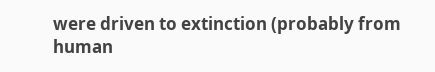were driven to extinction (probably from human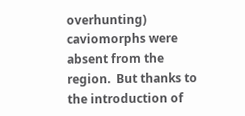overhunting) caviomorphs were absent from the region.  But thanks to the introduction of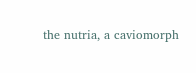the nutria, a caviomorph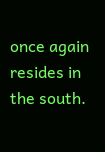once again resides in the south.